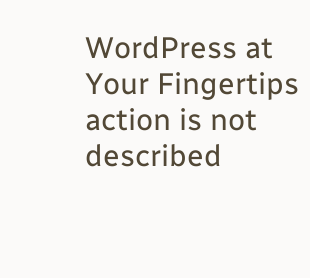WordPress at Your Fingertips
action is not described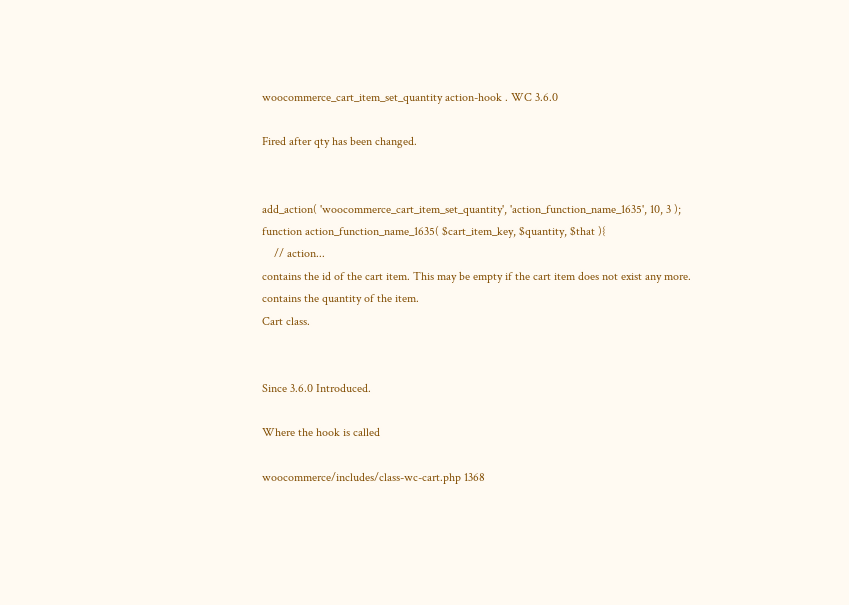woocommerce_cart_item_set_quantity action-hook . WC 3.6.0

Fired after qty has been changed.


add_action( 'woocommerce_cart_item_set_quantity', 'action_function_name_1635', 10, 3 );
function action_function_name_1635( $cart_item_key, $quantity, $that ){
    // action...
contains the id of the cart item. This may be empty if the cart item does not exist any more.
contains the quantity of the item.
Cart class.


Since 3.6.0 Introduced.

Where the hook is called

woocommerce/includes/class-wc-cart.php 1368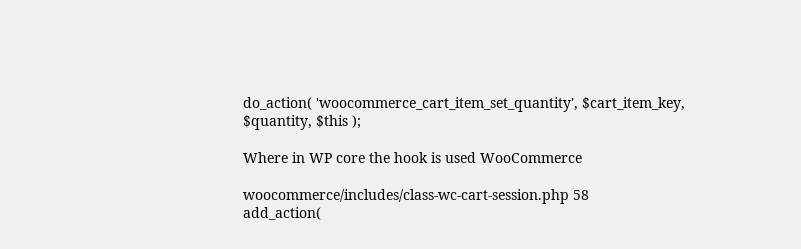do_action( 'woocommerce_cart_item_set_quantity', $cart_item_key, $quantity, $this );

Where in WP core the hook is used WooCommerce

woocommerce/includes/class-wc-cart-session.php 58
add_action(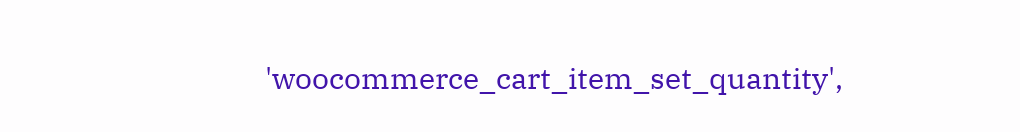'woocommerce_cart_item_set_quantity',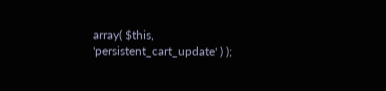array( $this, 'persistent_cart_update' ) );